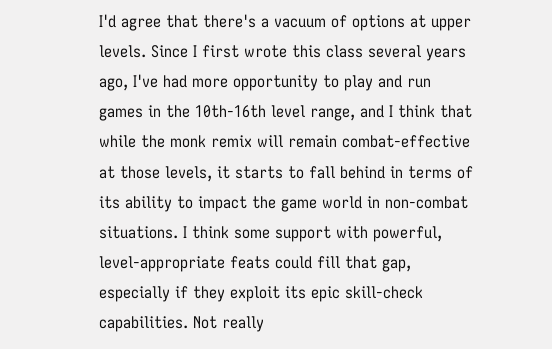I'd agree that there's a vacuum of options at upper levels. Since I first wrote this class several years ago, I've had more opportunity to play and run games in the 10th-16th level range, and I think that while the monk remix will remain combat-effective at those levels, it starts to fall behind in terms of its ability to impact the game world in non-combat situations. I think some support with powerful, level-appropriate feats could fill that gap, especially if they exploit its epic skill-check capabilities. Not really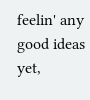feelin' any good ideas yet,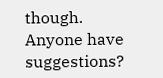though. Anyone have suggestions?